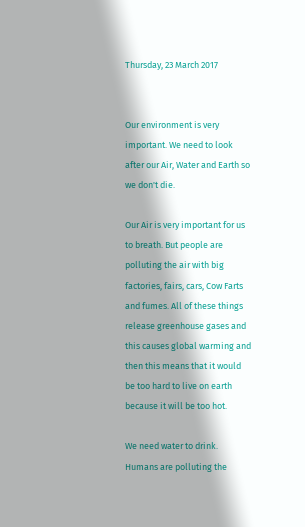Thursday, 23 March 2017


Our environment is very important. We need to look after our Air, Water and Earth so we don't die.

Our Air is very important for us to breath. But people are polluting the air with big factories, fairs, cars, Cow Farts and fumes. All of these things release greenhouse gases and this causes global warming and then this means that it would be too hard to live on earth because it will be too hot.

We need water to drink. Humans are polluting the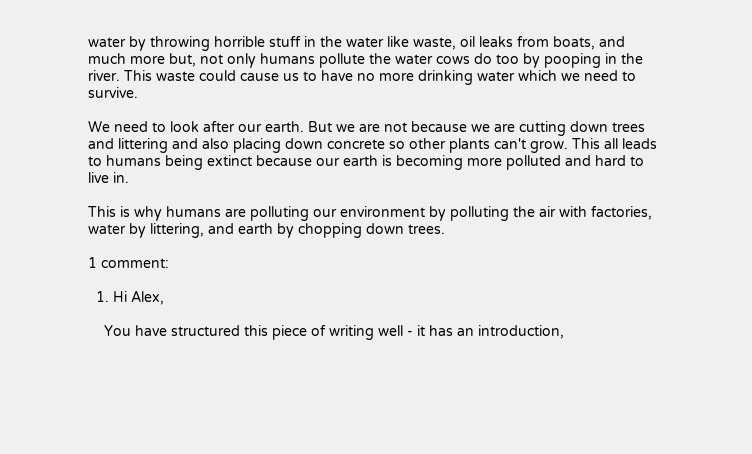water by throwing horrible stuff in the water like waste, oil leaks from boats, and much more but, not only humans pollute the water cows do too by pooping in the river. This waste could cause us to have no more drinking water which we need to survive.

We need to look after our earth. But we are not because we are cutting down trees and littering and also placing down concrete so other plants can't grow. This all leads to humans being extinct because our earth is becoming more polluted and hard to live in.

This is why humans are polluting our environment by polluting the air with factories, water by littering, and earth by chopping down trees.

1 comment:

  1. Hi Alex,

    You have structured this piece of writing well - it has an introduction,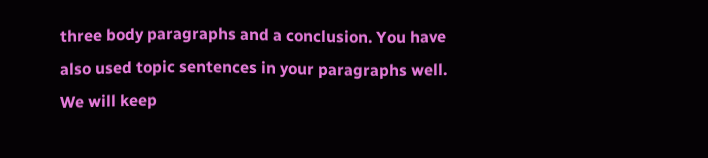three body paragraphs and a conclusion. You have also used topic sentences in your paragraphs well. We will keep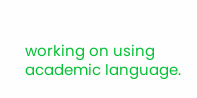working on using academic language.